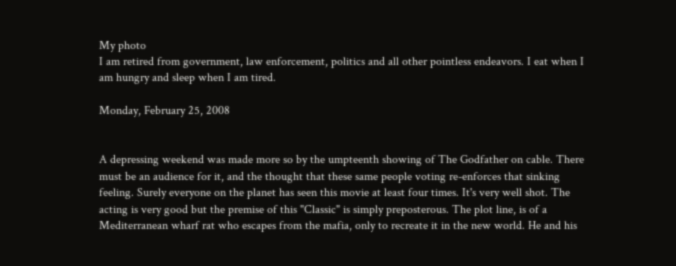My photo
I am retired from government, law enforcement, politics and all other pointless endeavors. I eat when I am hungry and sleep when I am tired.

Monday, February 25, 2008


A depressing weekend was made more so by the umpteenth showing of The Godfather on cable. There must be an audience for it, and the thought that these same people voting re-enforces that sinking feeling. Surely everyone on the planet has seen this movie at least four times. It's very well shot. The acting is very good but the premise of this "Classic" is simply preposterous. The plot line, is of a Mediterranean wharf rat who escapes from the mafia, only to recreate it in the new world. He and his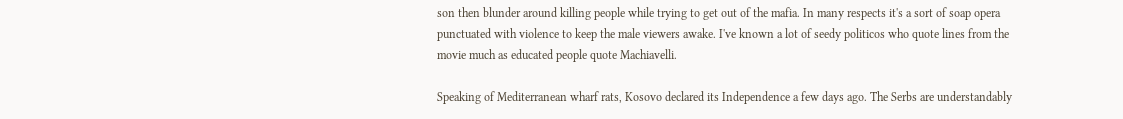son then blunder around killing people while trying to get out of the mafia. In many respects it's a sort of soap opera punctuated with violence to keep the male viewers awake. I've known a lot of seedy politicos who quote lines from the movie much as educated people quote Machiavelli.

Speaking of Mediterranean wharf rats, Kosovo declared its Independence a few days ago. The Serbs are understandably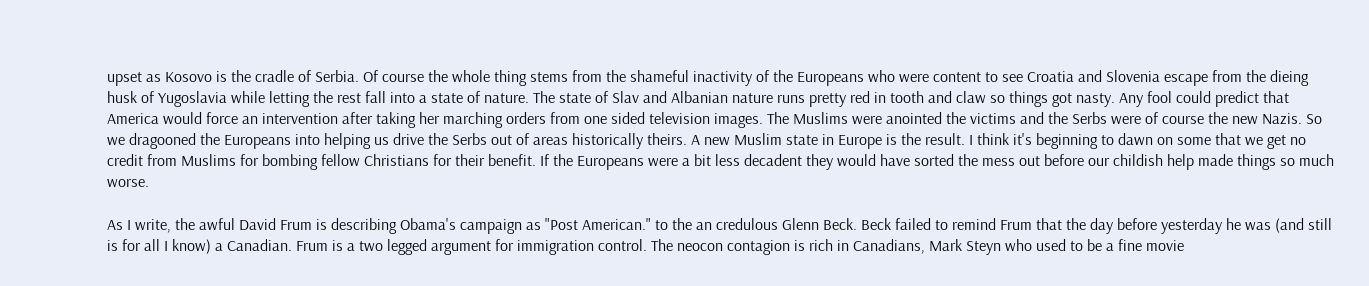upset as Kosovo is the cradle of Serbia. Of course the whole thing stems from the shameful inactivity of the Europeans who were content to see Croatia and Slovenia escape from the dieing husk of Yugoslavia while letting the rest fall into a state of nature. The state of Slav and Albanian nature runs pretty red in tooth and claw so things got nasty. Any fool could predict that America would force an intervention after taking her marching orders from one sided television images. The Muslims were anointed the victims and the Serbs were of course the new Nazis. So we dragooned the Europeans into helping us drive the Serbs out of areas historically theirs. A new Muslim state in Europe is the result. I think it's beginning to dawn on some that we get no credit from Muslims for bombing fellow Christians for their benefit. If the Europeans were a bit less decadent they would have sorted the mess out before our childish help made things so much worse.

As I write, the awful David Frum is describing Obama's campaign as "Post American." to the an credulous Glenn Beck. Beck failed to remind Frum that the day before yesterday he was (and still is for all I know) a Canadian. Frum is a two legged argument for immigration control. The neocon contagion is rich in Canadians, Mark Steyn who used to be a fine movie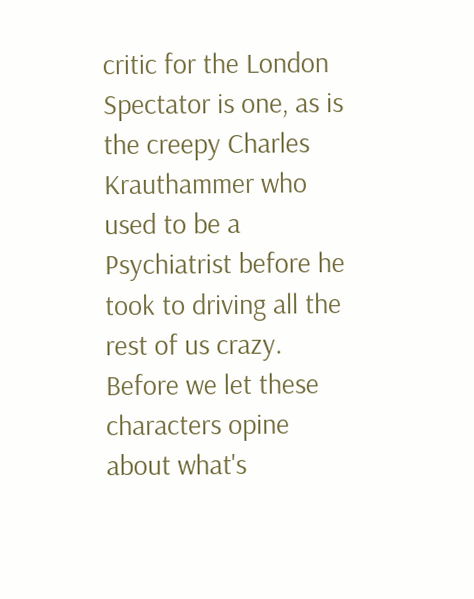critic for the London Spectator is one, as is the creepy Charles Krauthammer who used to be a Psychiatrist before he took to driving all the rest of us crazy. Before we let these characters opine about what's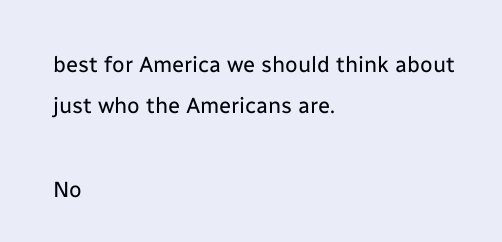best for America we should think about just who the Americans are.

No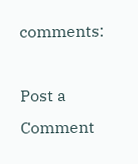comments:

Post a Comment